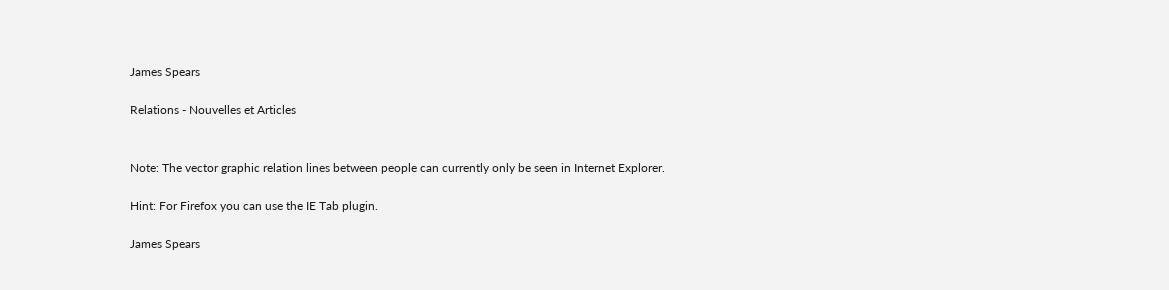James Spears

Relations - Nouvelles et Articles


Note: The vector graphic relation lines between people can currently only be seen in Internet Explorer.

Hint: For Firefox you can use the IE Tab plugin.

James Spears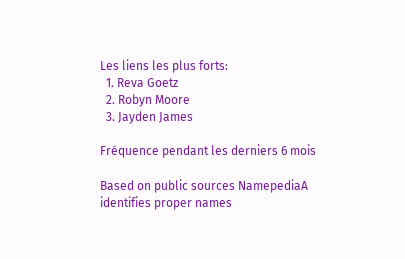Les liens les plus forts:
  1. Reva Goetz
  2. Robyn Moore
  3. Jayden James

Fréquence pendant les derniers 6 mois

Based on public sources NamepediaA identifies proper names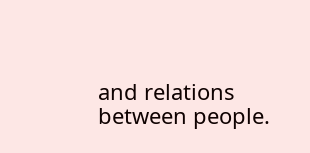and relations between people.